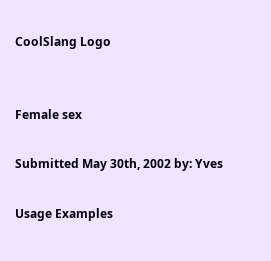CoolSlang Logo


Female sex

Submitted May 30th, 2002 by: Yves

Usage Examples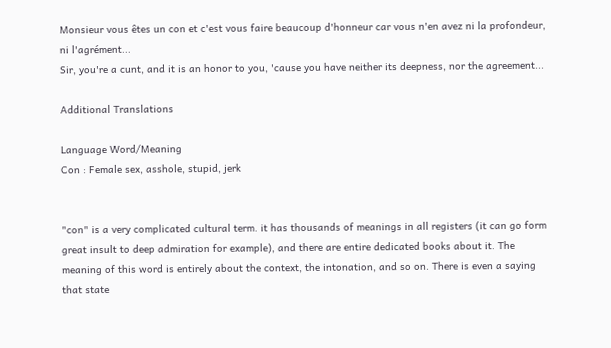Monsieur vous êtes un con et c'est vous faire beaucoup d'honneur car vous n'en avez ni la profondeur, ni l'agrément...
Sir, you're a cunt, and it is an honor to you, 'cause you have neither its deepness, nor the agreement...

Additional Translations

Language Word/Meaning
Con : Female sex, asshole, stupid, jerk


"con" is a very complicated cultural term. it has thousands of meanings in all registers (it can go form great insult to deep admiration for example), and there are entire dedicated books about it. The meaning of this word is entirely about the context, the intonation, and so on. There is even a saying that state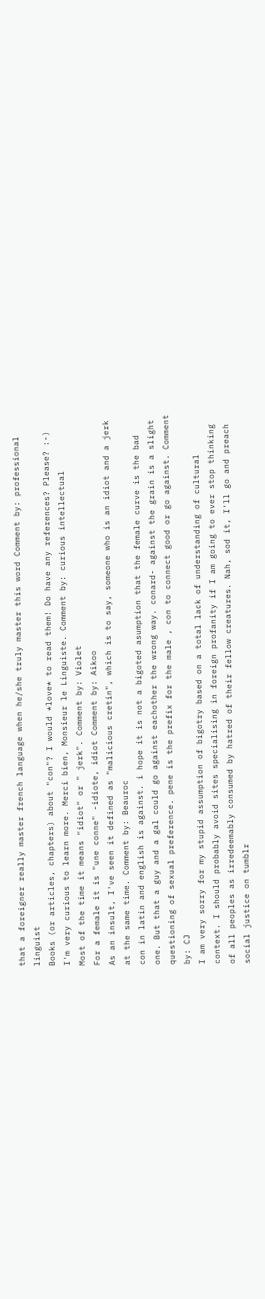that a foreigner really master french language when he/she truly master this word Comment by: professional linguist
Books (or articles, chapters) about "con"? I would *love* to read them! Do have any references? Please? :-) I'm very curious to learn more. Merci bien, Monsieur le Linguiste. Comment by: curious intellectual
Most of the time it means "idiot" or " jerk". Comment by: Violet
For a female it is "une conne" -idiote, idiot Comment by: Aikoo
As an insult, I've seen it defined as "malicious cretin", which is to say, someone who is an idiot and a jerk at the same time. Comment by: Beauroc
con in latin and english is against. i hope it is not a bigoted asumption that the female curve is the bad one. But that a guy and a gal could go against eachother the wrong way. conard- against the grain is a slight questioning of sexual preference. pene is the prefix for the male , con to connect good or go against. Comment by: CJ
I am very sorry for my stupid assumption of bigotry based on a total lack of understanding of cultural context. I should probably avoid sites specialising in foreign profanity if I am going to ever stop thinking of all peoples as irredeemably consumed by hatred of their fellow creatures. Nah, sod it, I'll go and preach social justice on tumblr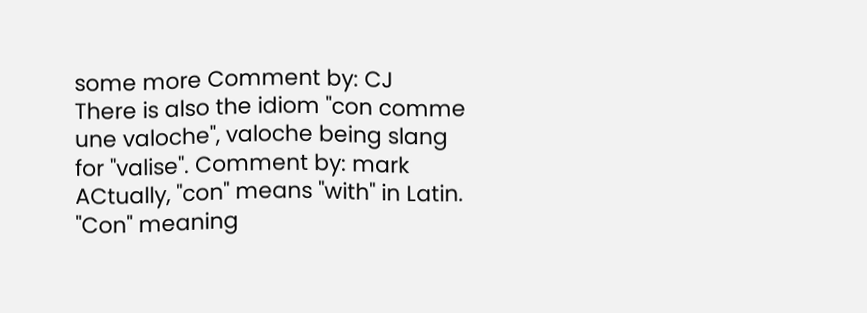some more Comment by: CJ
There is also the idiom "con comme une valoche", valoche being slang for "valise". Comment by: mark
ACtually, "con" means "with" in Latin. "Con" meaning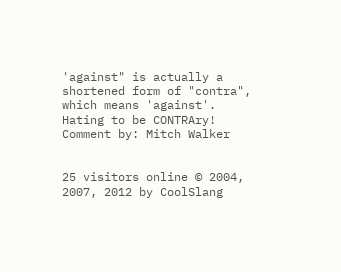'against" is actually a shortened form of "contra", which means 'against'. Hating to be CONTRAry! Comment by: Mitch Walker


25 visitors online © 2004, 2007, 2012 by CoolSlang